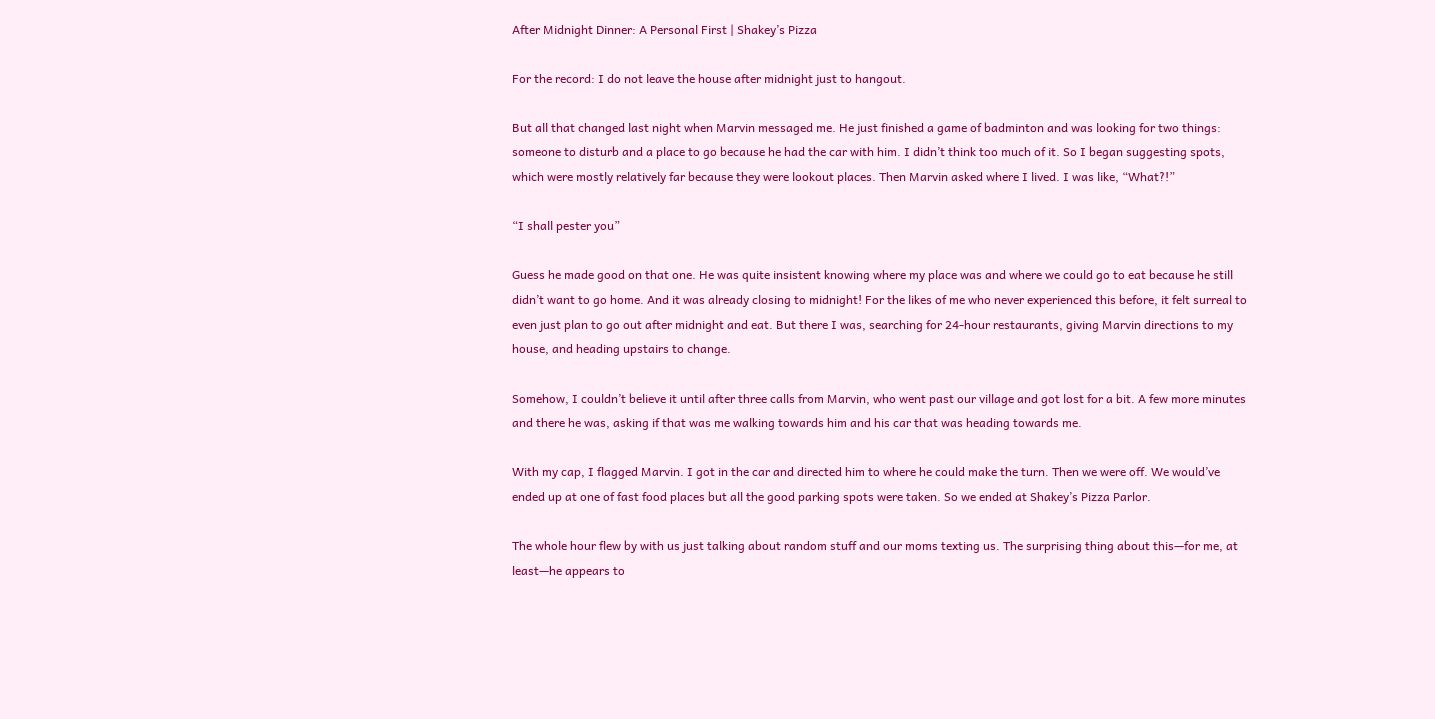After Midnight Dinner: A Personal First | Shakey’s Pizza

For the record: I do not leave the house after midnight just to hangout.

But all that changed last night when Marvin messaged me. He just finished a game of badminton and was looking for two things: someone to disturb and a place to go because he had the car with him. I didn’t think too much of it. So I began suggesting spots, which were mostly relatively far because they were lookout places. Then Marvin asked where I lived. I was like, “What?!”

“I shall pester you”

Guess he made good on that one. He was quite insistent knowing where my place was and where we could go to eat because he still didn’t want to go home. And it was already closing to midnight! For the likes of me who never experienced this before, it felt surreal to even just plan to go out after midnight and eat. But there I was, searching for 24-hour restaurants, giving Marvin directions to my house, and heading upstairs to change.

Somehow, I couldn’t believe it until after three calls from Marvin, who went past our village and got lost for a bit. A few more minutes and there he was, asking if that was me walking towards him and his car that was heading towards me.

With my cap, I flagged Marvin. I got in the car and directed him to where he could make the turn. Then we were off. We would’ve ended up at one of fast food places but all the good parking spots were taken. So we ended at Shakey’s Pizza Parlor.

The whole hour flew by with us just talking about random stuff and our moms texting us. The surprising thing about this—for me, at least—he appears to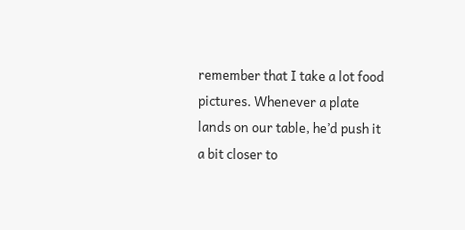remember that I take a lot food pictures. Whenever a plate lands on our table, he’d push it a bit closer to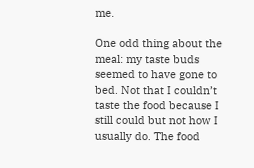me.

One odd thing about the meal: my taste buds seemed to have gone to bed. Not that I couldn’t taste the food because I still could but not how I usually do. The food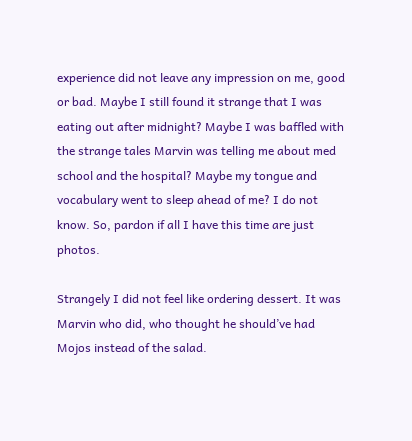experience did not leave any impression on me, good or bad. Maybe I still found it strange that I was eating out after midnight? Maybe I was baffled with the strange tales Marvin was telling me about med school and the hospital? Maybe my tongue and vocabulary went to sleep ahead of me? I do not know. So, pardon if all I have this time are just photos.

Strangely I did not feel like ordering dessert. It was Marvin who did, who thought he should’ve had Mojos instead of the salad.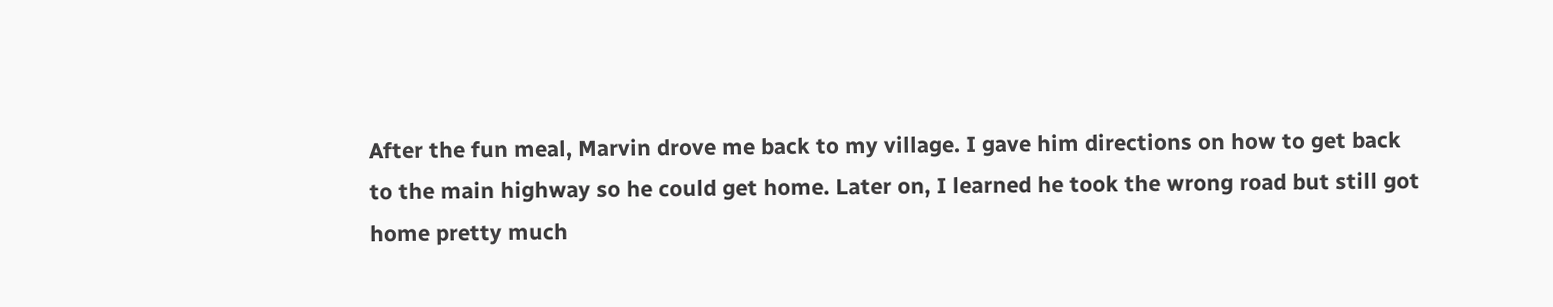After the fun meal, Marvin drove me back to my village. I gave him directions on how to get back to the main highway so he could get home. Later on, I learned he took the wrong road but still got home pretty much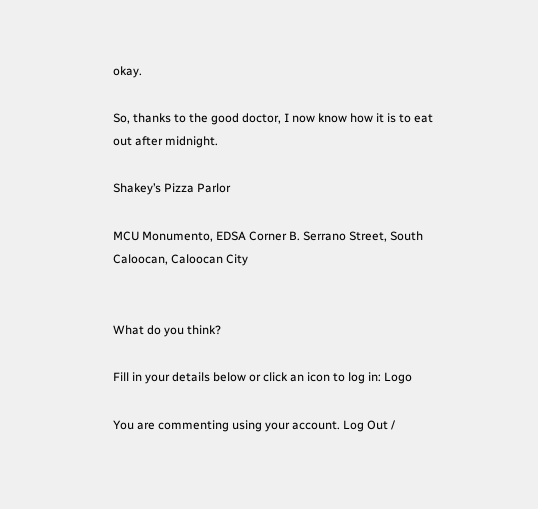okay.

So, thanks to the good doctor, I now know how it is to eat out after midnight.

Shakey’s Pizza Parlor

MCU Monumento, EDSA Corner B. Serrano Street, South Caloocan, Caloocan City


What do you think?

Fill in your details below or click an icon to log in: Logo

You are commenting using your account. Log Out /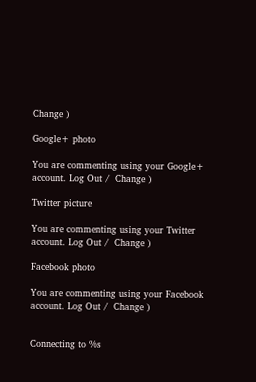Change )

Google+ photo

You are commenting using your Google+ account. Log Out /  Change )

Twitter picture

You are commenting using your Twitter account. Log Out /  Change )

Facebook photo

You are commenting using your Facebook account. Log Out /  Change )


Connecting to %s